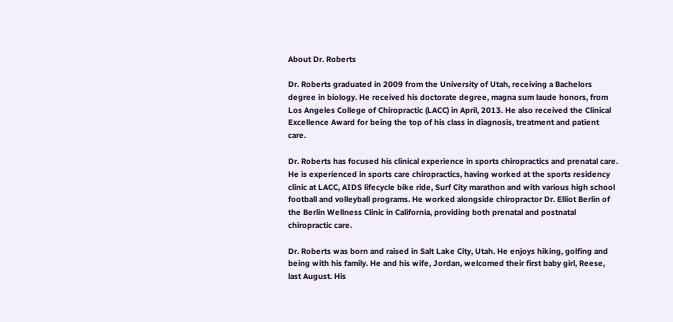About Dr. Roberts

Dr. Roberts graduated in 2009 from the University of Utah, receiving a Bachelors degree in biology. He received his doctorate degree, magna sum laude honors, from Los Angeles College of Chiropractic (LACC) in April, 2013. He also received the Clinical Excellence Award for being the top of his class in diagnosis, treatment and patient care.

Dr. Roberts has focused his clinical experience in sports chiropractics and prenatal care. He is experienced in sports care chiropractics, having worked at the sports residency clinic at LACC, AIDS lifecycle bike ride, Surf City marathon and with various high school football and volleyball programs. He worked alongside chiropractor Dr. Elliot Berlin of the Berlin Wellness Clinic in California, providing both prenatal and postnatal chiropractic care.

Dr. Roberts was born and raised in Salt Lake City, Utah. He enjoys hiking, golfing and being with his family. He and his wife, Jordan, welcomed their first baby girl, Reese, last August. His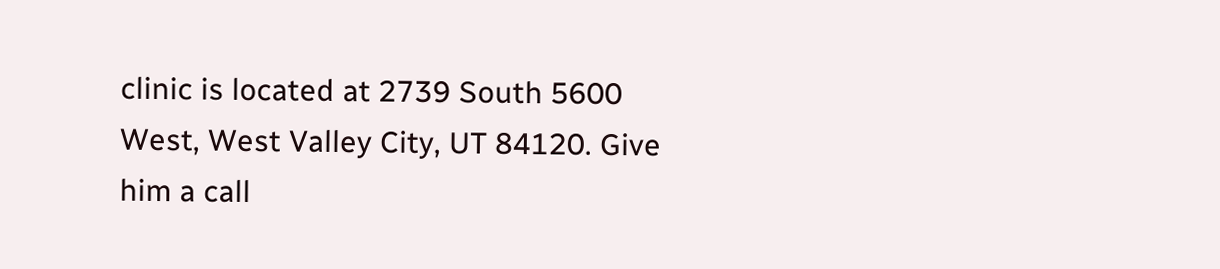clinic is located at 2739 South 5600 West, West Valley City, UT 84120. Give him a call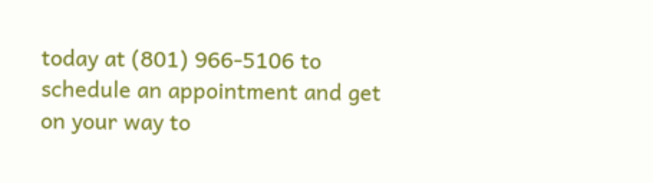today at (801) 966-5106 to schedule an appointment and get on your way to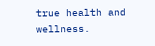true health and wellness.